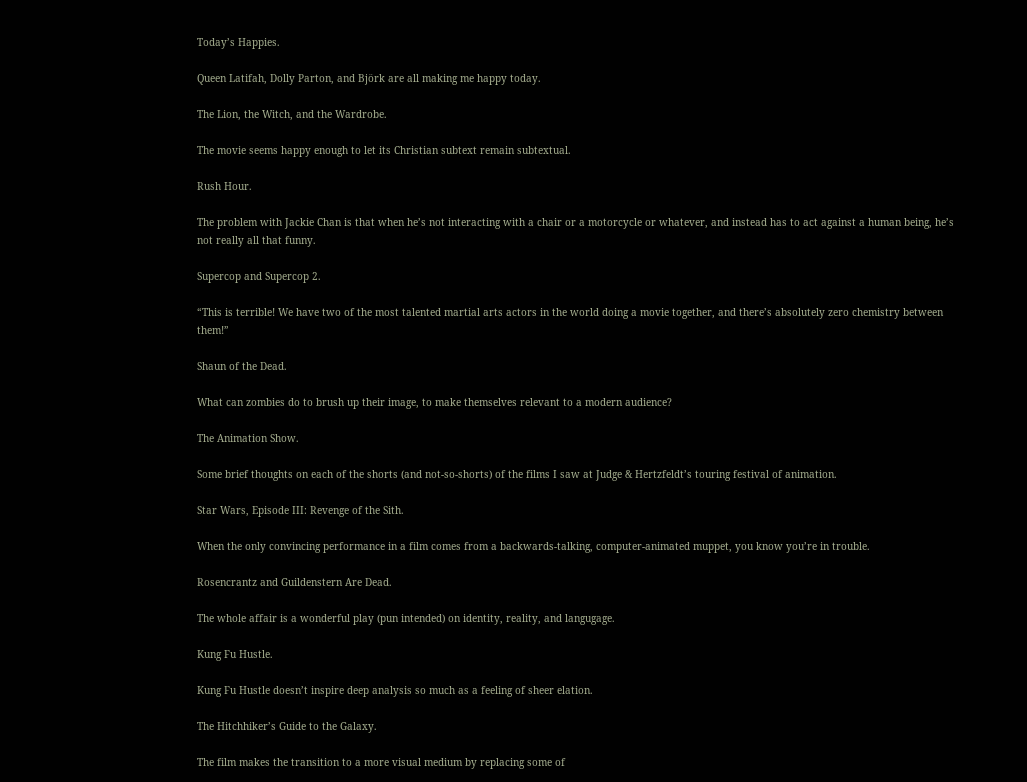Today’s Happies.

Queen Latifah, Dolly Parton, and Björk are all making me happy today.

The Lion, the Witch, and the Wardrobe.

The movie seems happy enough to let its Christian subtext remain subtextual.

Rush Hour.

The problem with Jackie Chan is that when he’s not interacting with a chair or a motorcycle or whatever, and instead has to act against a human being, he’s not really all that funny.

Supercop and Supercop 2.

“This is terrible! We have two of the most talented martial arts actors in the world doing a movie together, and there’s absolutely zero chemistry between them!”

Shaun of the Dead.

What can zombies do to brush up their image, to make themselves relevant to a modern audience?

The Animation Show.

Some brief thoughts on each of the shorts (and not-so-shorts) of the films I saw at Judge & Hertzfeldt’s touring festival of animation.

Star Wars, Episode III: Revenge of the Sith.

When the only convincing performance in a film comes from a backwards-talking, computer-animated muppet, you know you’re in trouble.

Rosencrantz and Guildenstern Are Dead.

The whole affair is a wonderful play (pun intended) on identity, reality, and langugage.

Kung Fu Hustle.

Kung Fu Hustle doesn’t inspire deep analysis so much as a feeling of sheer elation.

The Hitchhiker’s Guide to the Galaxy.

The film makes the transition to a more visual medium by replacing some of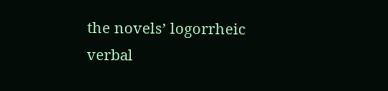the novels’ logorrheic verbal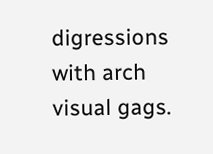digressions with arch visual gags.